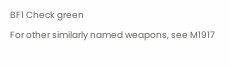BF1 Check green
For other similarly named weapons, see M1917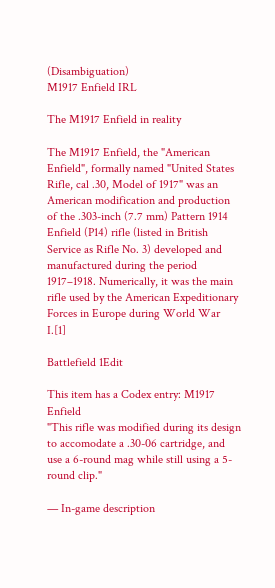(Disambiguation)
M1917 Enfield IRL

The M1917 Enfield in reality

The M1917 Enfield, the "American Enfield", formally named "United States Rifle, cal .30, Model of 1917" was an American modification and production of the .303-inch (7.7 mm) Pattern 1914 Enfield (P14) rifle (listed in British Service as Rifle No. 3) developed and manufactured during the period 1917–1918. Numerically, it was the main rifle used by the American Expeditionary Forces in Europe during World War I.[1]

Battlefield 1Edit

This item has a Codex entry: M1917 Enfield
"This rifle was modified during its design to accomodate a .30-06 cartridge, and use a 6-round mag while still using a 5-round clip."

— In-game description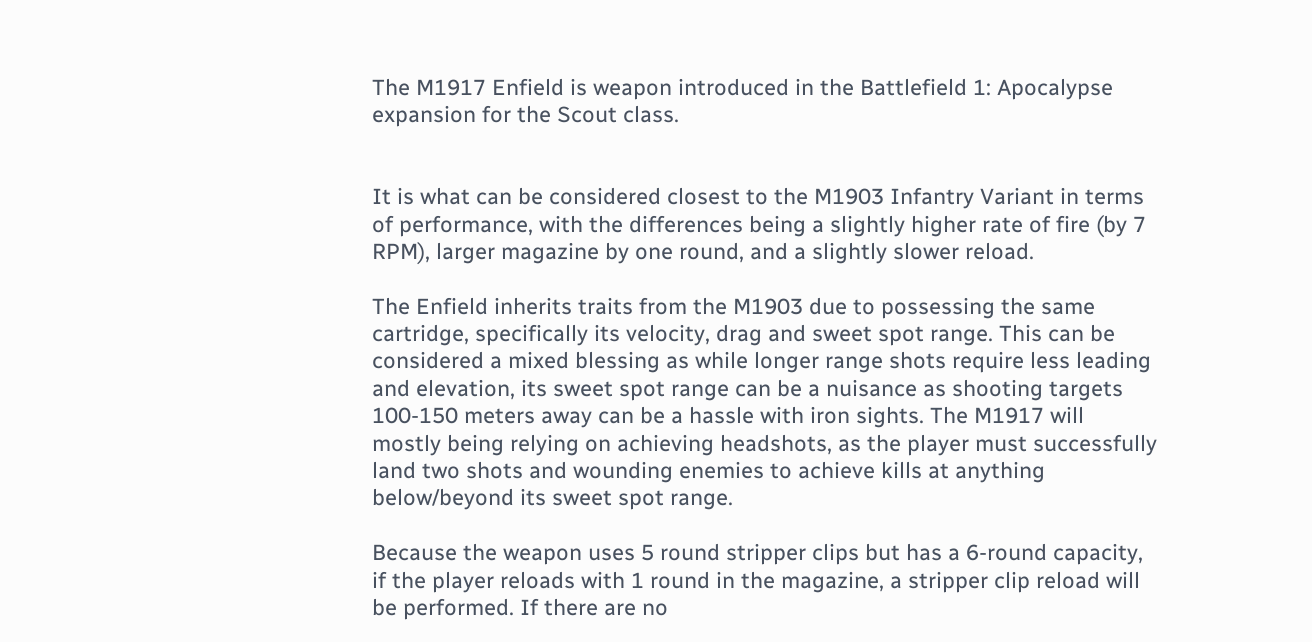The M1917 Enfield is weapon introduced in the Battlefield 1: Apocalypse expansion for the Scout class.


It is what can be considered closest to the M1903 Infantry Variant in terms of performance, with the differences being a slightly higher rate of fire (by 7 RPM), larger magazine by one round, and a slightly slower reload.

The Enfield inherits traits from the M1903 due to possessing the same cartridge, specifically its velocity, drag and sweet spot range. This can be considered a mixed blessing as while longer range shots require less leading and elevation, its sweet spot range can be a nuisance as shooting targets 100-150 meters away can be a hassle with iron sights. The M1917 will mostly being relying on achieving headshots, as the player must successfully land two shots and wounding enemies to achieve kills at anything below/beyond its sweet spot range.

Because the weapon uses 5 round stripper clips but has a 6-round capacity, if the player reloads with 1 round in the magazine, a stripper clip reload will be performed. If there are no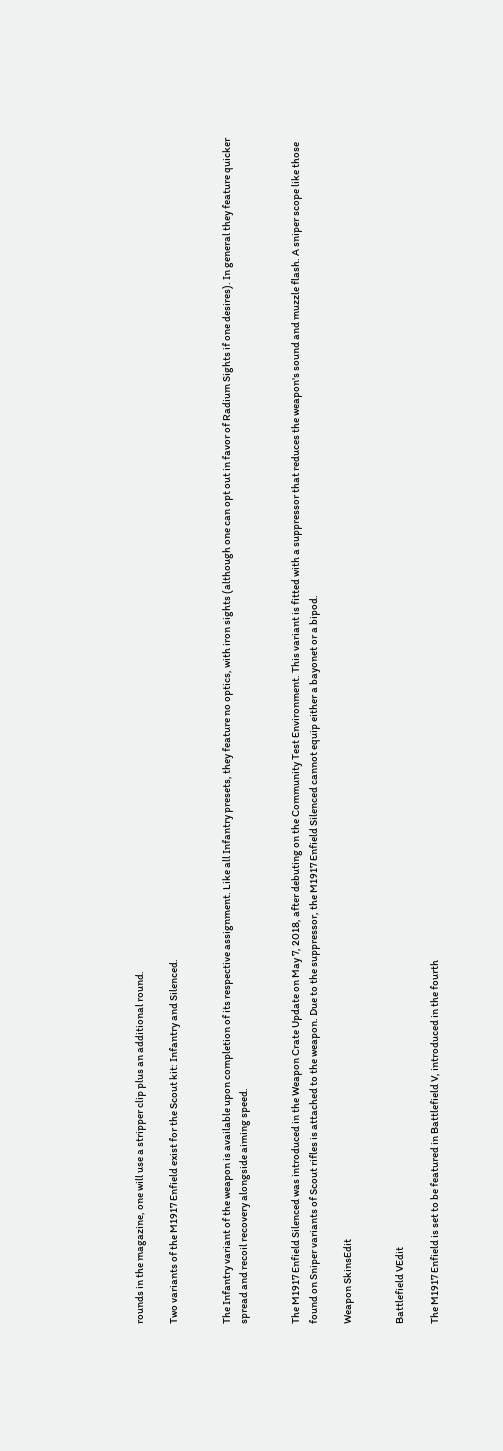rounds in the magazine, one will use a stripper clip plus an additional round.

Two variants of the M1917 Enfield exist for the Scout kit: Infantry and Silenced.


The Infantry variant of the weapon is available upon completion of its respective assignment. Like all Infantry presets, they feature no optics, with iron sights (although one can opt out in favor of Radium Sights if one desires). In general they feature quicker spread and recoil recovery alongside aiming speed.


The M1917 Enfield Silenced was introduced in the Weapon Crate Update on May 7, 2018, after debuting on the Community Test Environment. This variant is fitted with a suppressor that reduces the weapon's sound and muzzle flash. A sniper scope like those found on Sniper variants of Scout rifles is attached to the weapon. Due to the suppressor, the M1917 Enfield Silenced cannot equip either a bayonet or a bipod.

Weapon SkinsEdit


Battlefield VEdit

The M1917 Enfield is set to be featured in Battlefield V, introduced in the fourth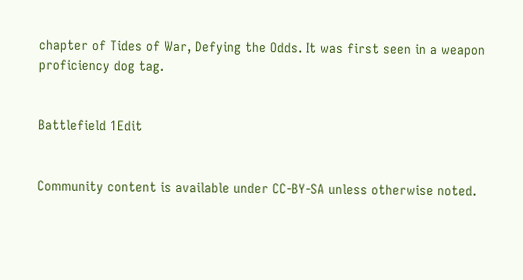chapter of Tides of War, Defying the Odds. It was first seen in a weapon proficiency dog tag.


Battlefield 1Edit


Community content is available under CC-BY-SA unless otherwise noted.